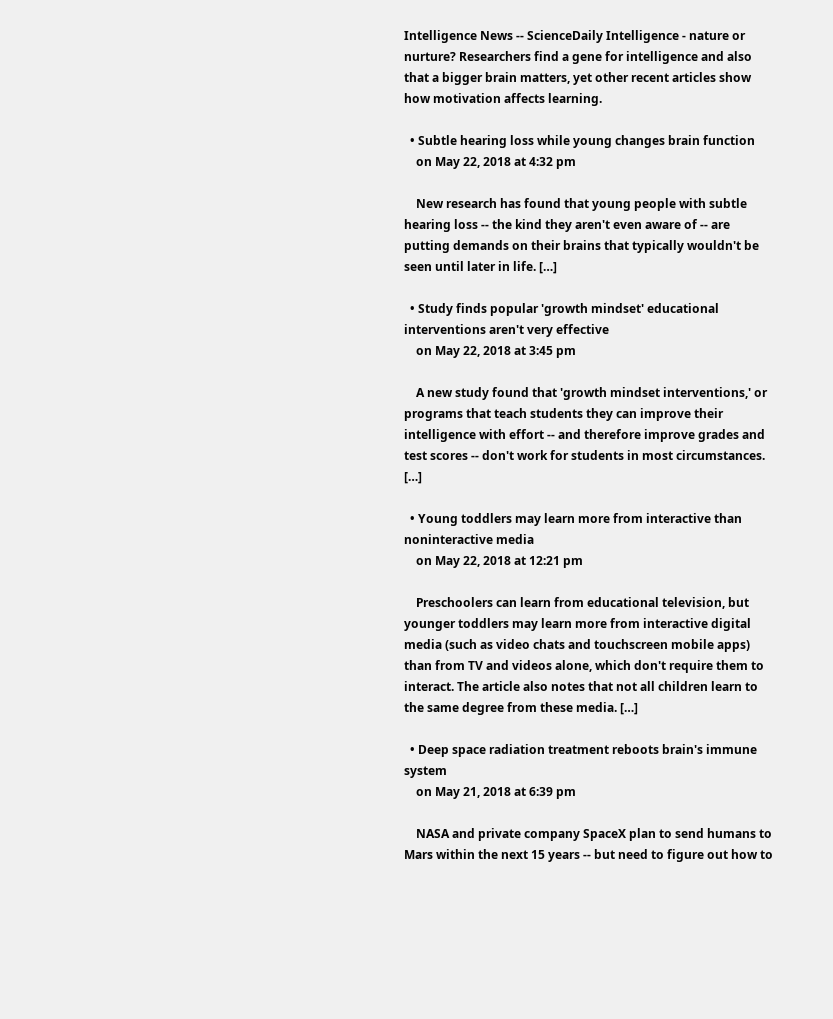Intelligence News -- ScienceDaily Intelligence - nature or nurture? Researchers find a gene for intelligence and also that a bigger brain matters, yet other recent articles show how motivation affects learning.

  • Subtle hearing loss while young changes brain function
    on May 22, 2018 at 4:32 pm

    New research has found that young people with subtle hearing loss -- the kind they aren't even aware of -- are putting demands on their brains that typically wouldn't be seen until later in life. […]

  • Study finds popular 'growth mindset' educational interventions aren't very effective
    on May 22, 2018 at 3:45 pm

    A new study found that 'growth mindset interventions,' or programs that teach students they can improve their intelligence with effort -- and therefore improve grades and test scores -- don't work for students in most circumstances. […]

  • Young toddlers may learn more from interactive than noninteractive media
    on May 22, 2018 at 12:21 pm

    Preschoolers can learn from educational television, but younger toddlers may learn more from interactive digital media (such as video chats and touchscreen mobile apps) than from TV and videos alone, which don't require them to interact. The article also notes that not all children learn to the same degree from these media. […]

  • Deep space radiation treatment reboots brain's immune system
    on May 21, 2018 at 6:39 pm

    NASA and private company SpaceX plan to send humans to Mars within the next 15 years -- but need to figure out how to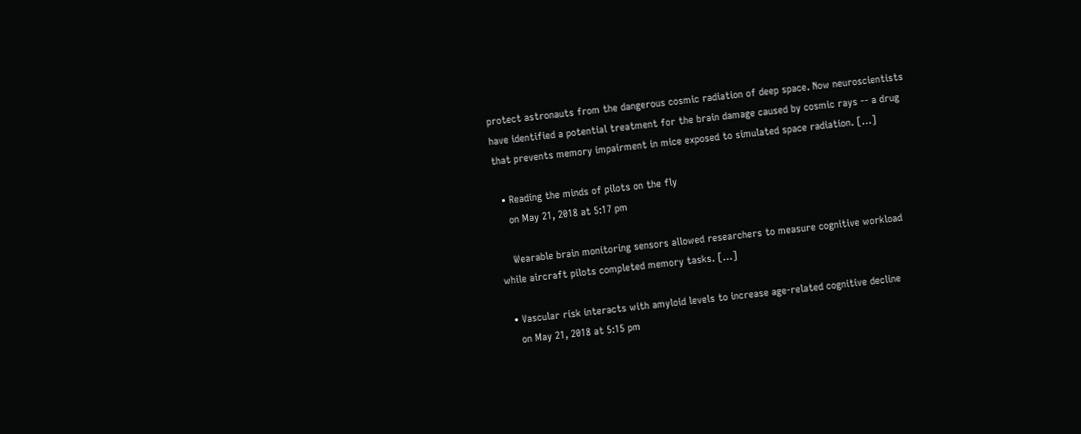protect astronauts from the dangerous cosmic radiation of deep space. Now neuroscientists have identified a potential treatment for the brain damage caused by cosmic rays -- a drug that prevents memory impairment in mice exposed to simulated space radiation. […]

  • Reading the minds of pilots on the fly
    on May 21, 2018 at 5:17 pm

    Wearable brain monitoring sensors allowed researchers to measure cognitive workload while aircraft pilots completed memory tasks. […]

  • Vascular risk interacts with amyloid levels to increase age-related cognitive decline
    on May 21, 2018 at 5:15 pm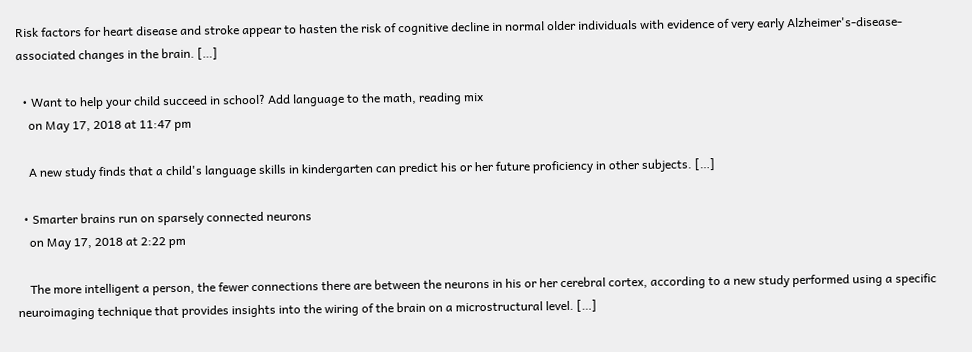Risk factors for heart disease and stroke appear to hasten the risk of cognitive decline in normal older individuals with evidence of very early Alzheimer's-disease-associated changes in the brain. […]

  • Want to help your child succeed in school? Add language to the math, reading mix
    on May 17, 2018 at 11:47 pm

    A new study finds that a child's language skills in kindergarten can predict his or her future proficiency in other subjects. […]

  • Smarter brains run on sparsely connected neurons
    on May 17, 2018 at 2:22 pm

    The more intelligent a person, the fewer connections there are between the neurons in his or her cerebral cortex, according to a new study performed using a specific neuroimaging technique that provides insights into the wiring of the brain on a microstructural level. […]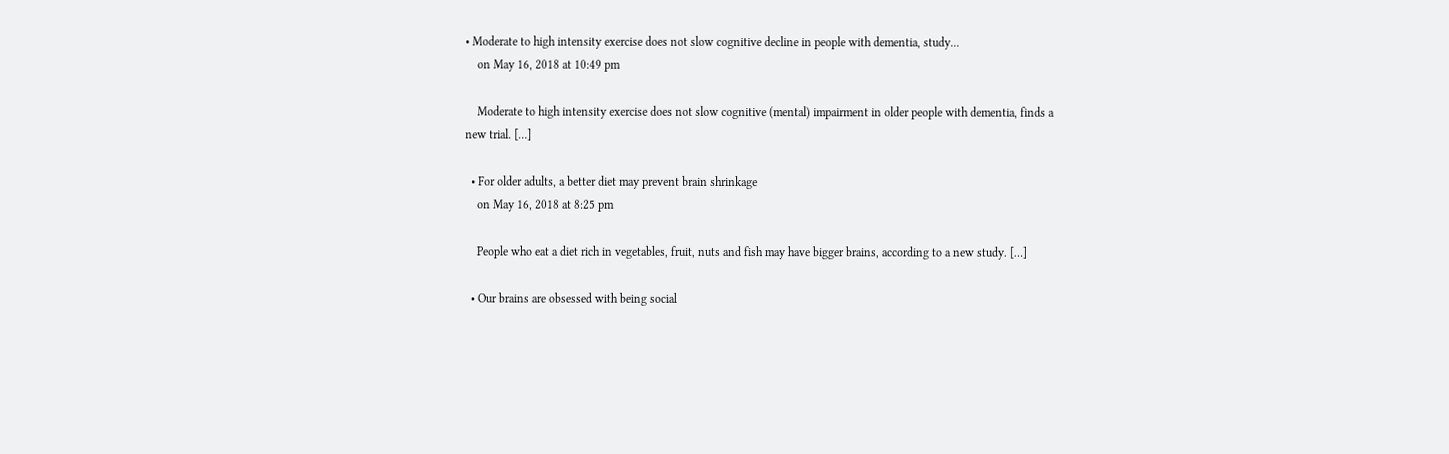• Moderate to high intensity exercise does not slow cognitive decline in people with dementia, study...
    on May 16, 2018 at 10:49 pm

    Moderate to high intensity exercise does not slow cognitive (mental) impairment in older people with dementia, finds a new trial. […]

  • For older adults, a better diet may prevent brain shrinkage
    on May 16, 2018 at 8:25 pm

    People who eat a diet rich in vegetables, fruit, nuts and fish may have bigger brains, according to a new study. […]

  • Our brains are obsessed with being social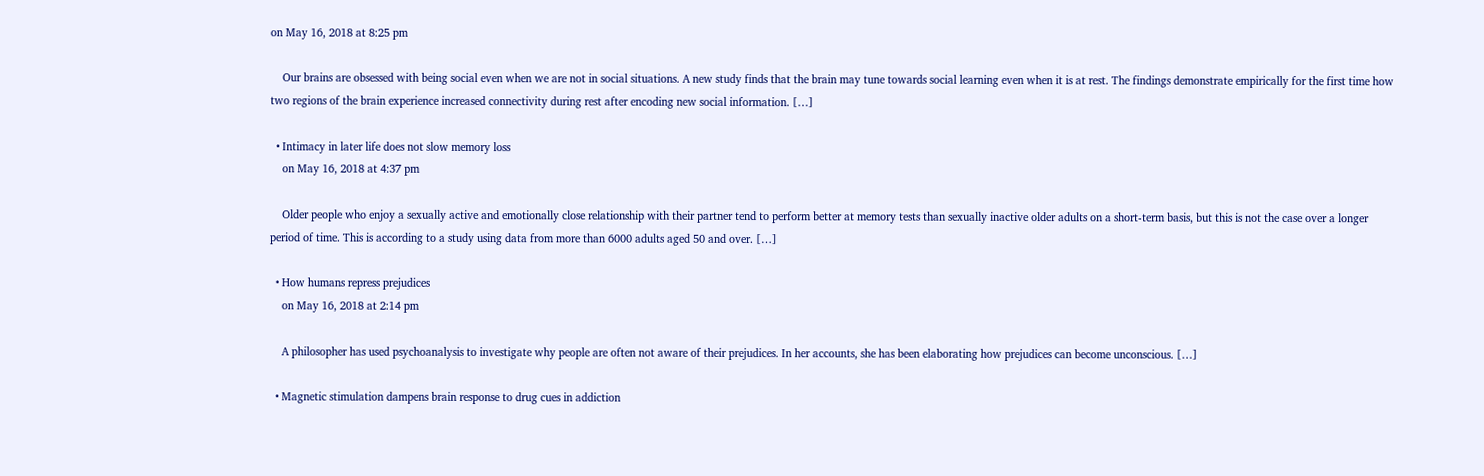on May 16, 2018 at 8:25 pm

    Our brains are obsessed with being social even when we are not in social situations. A new study finds that the brain may tune towards social learning even when it is at rest. The findings demonstrate empirically for the first time how two regions of the brain experience increased connectivity during rest after encoding new social information. […]

  • Intimacy in later life does not slow memory loss
    on May 16, 2018 at 4:37 pm

    Older people who enjoy a sexually active and emotionally close relationship with their partner tend to perform better at memory tests than sexually inactive older adults on a short-term basis, but this is not the case over a longer period of time. This is according to a study using data from more than 6000 adults aged 50 and over. […]

  • How humans repress prejudices
    on May 16, 2018 at 2:14 pm

    A philosopher has used psychoanalysis to investigate why people are often not aware of their prejudices. In her accounts, she has been elaborating how prejudices can become unconscious. […]

  • Magnetic stimulation dampens brain response to drug cues in addiction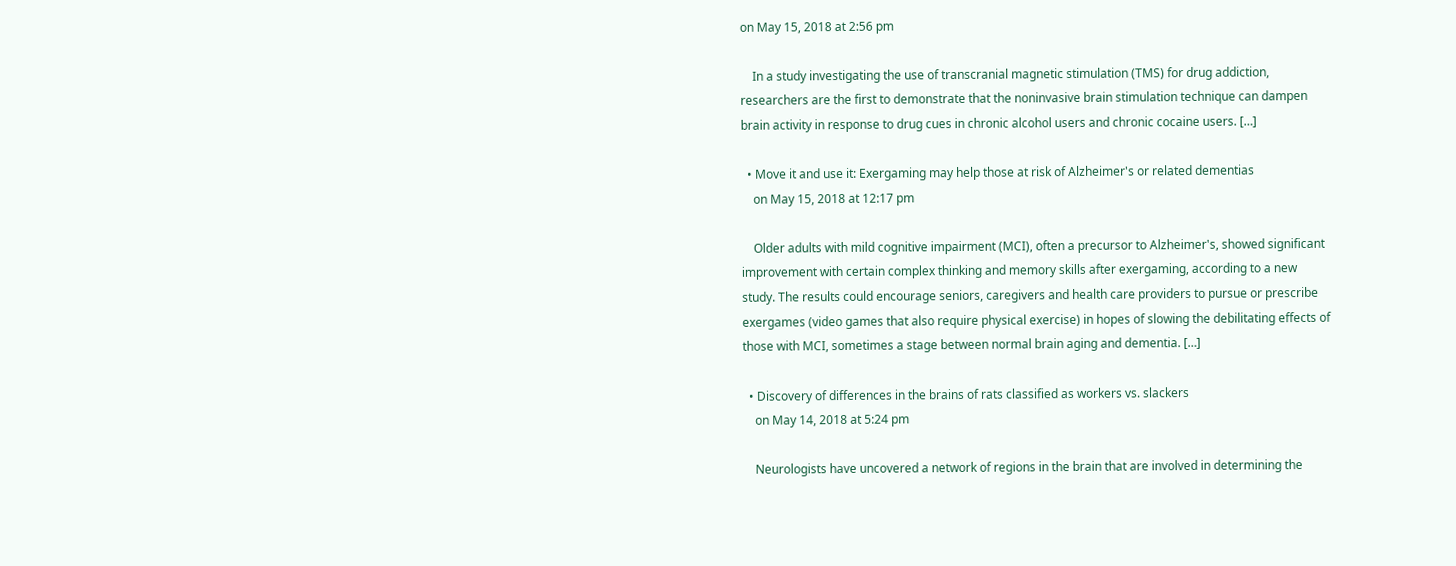on May 15, 2018 at 2:56 pm

    In a study investigating the use of transcranial magnetic stimulation (TMS) for drug addiction, researchers are the first to demonstrate that the noninvasive brain stimulation technique can dampen brain activity in response to drug cues in chronic alcohol users and chronic cocaine users. […]

  • Move it and use it: Exergaming may help those at risk of Alzheimer's or related dementias
    on May 15, 2018 at 12:17 pm

    Older adults with mild cognitive impairment (MCI), often a precursor to Alzheimer's, showed significant improvement with certain complex thinking and memory skills after exergaming, according to a new study. The results could encourage seniors, caregivers and health care providers to pursue or prescribe exergames (video games that also require physical exercise) in hopes of slowing the debilitating effects of those with MCI, sometimes a stage between normal brain aging and dementia. […]

  • Discovery of differences in the brains of rats classified as workers vs. slackers
    on May 14, 2018 at 5:24 pm

    Neurologists have uncovered a network of regions in the brain that are involved in determining the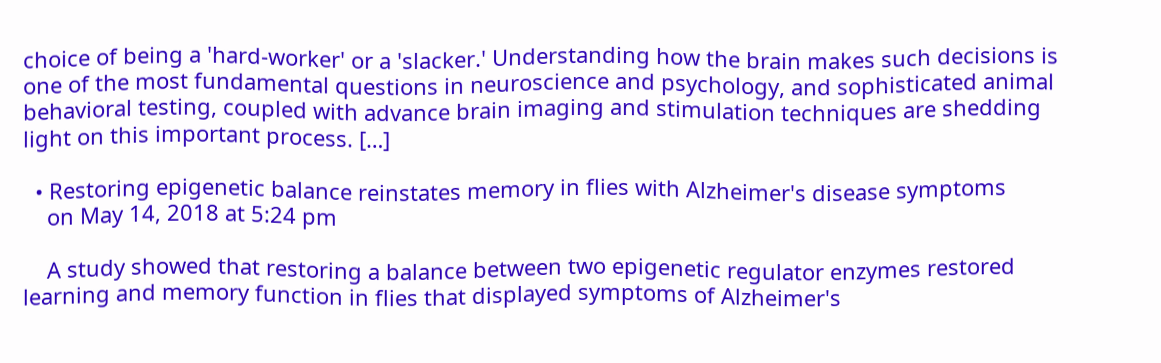choice of being a 'hard-worker' or a 'slacker.' Understanding how the brain makes such decisions is one of the most fundamental questions in neuroscience and psychology, and sophisticated animal behavioral testing, coupled with advance brain imaging and stimulation techniques are shedding light on this important process. […]

  • Restoring epigenetic balance reinstates memory in flies with Alzheimer's disease symptoms
    on May 14, 2018 at 5:24 pm

    A study showed that restoring a balance between two epigenetic regulator enzymes restored learning and memory function in flies that displayed symptoms of Alzheimer's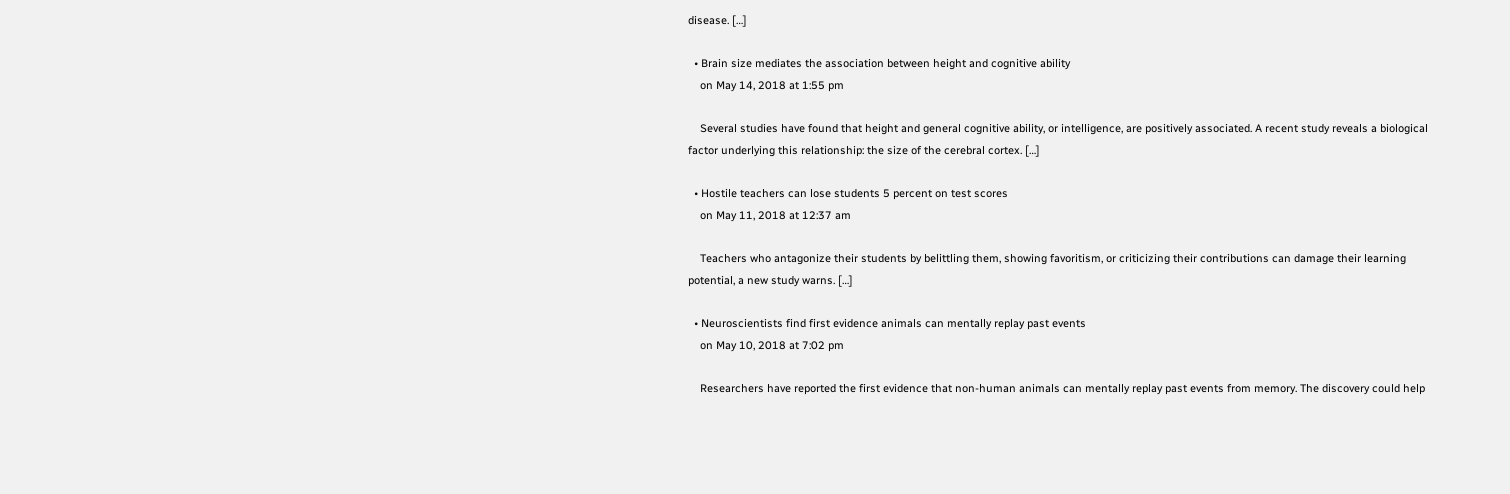disease. […]

  • Brain size mediates the association between height and cognitive ability
    on May 14, 2018 at 1:55 pm

    Several studies have found that height and general cognitive ability, or intelligence, are positively associated. A recent study reveals a biological factor underlying this relationship: the size of the cerebral cortex. […]

  • Hostile teachers can lose students 5 percent on test scores
    on May 11, 2018 at 12:37 am

    Teachers who antagonize their students by belittling them, showing favoritism, or criticizing their contributions can damage their learning potential, a new study warns. […]

  • Neuroscientists find first evidence animals can mentally replay past events
    on May 10, 2018 at 7:02 pm

    Researchers have reported the first evidence that non-human animals can mentally replay past events from memory. The discovery could help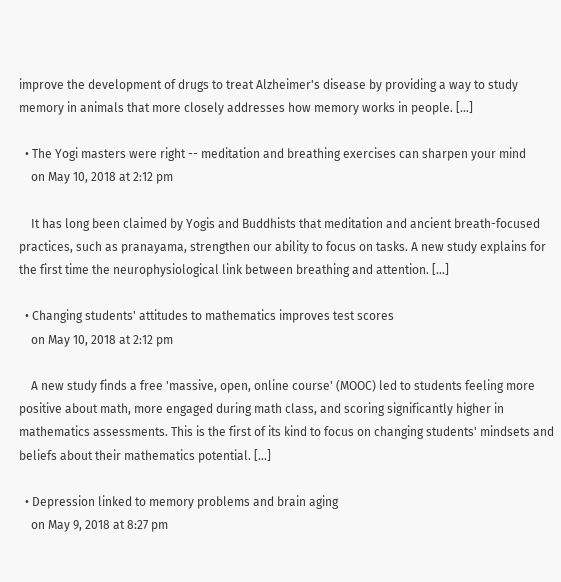improve the development of drugs to treat Alzheimer's disease by providing a way to study memory in animals that more closely addresses how memory works in people. […]

  • The Yogi masters were right -- meditation and breathing exercises can sharpen your mind
    on May 10, 2018 at 2:12 pm

    It has long been claimed by Yogis and Buddhists that meditation and ancient breath-focused practices, such as pranayama, strengthen our ability to focus on tasks. A new study explains for the first time the neurophysiological link between breathing and attention. […]

  • Changing students' attitudes to mathematics improves test scores
    on May 10, 2018 at 2:12 pm

    A new study finds a free 'massive, open, online course' (MOOC) led to students feeling more positive about math, more engaged during math class, and scoring significantly higher in mathematics assessments. This is the first of its kind to focus on changing students' mindsets and beliefs about their mathematics potential. […]

  • Depression linked to memory problems and brain aging
    on May 9, 2018 at 8:27 pm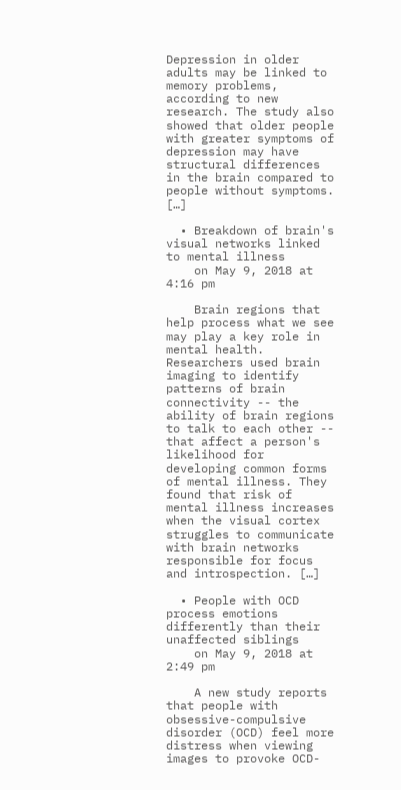Depression in older adults may be linked to memory problems, according to new research. The study also showed that older people with greater symptoms of depression may have structural differences in the brain compared to people without symptoms. […]

  • Breakdown of brain's visual networks linked to mental illness
    on May 9, 2018 at 4:16 pm

    Brain regions that help process what we see may play a key role in mental health. Researchers used brain imaging to identify patterns of brain connectivity -- the ability of brain regions to talk to each other -- that affect a person's likelihood for developing common forms of mental illness. They found that risk of mental illness increases when the visual cortex struggles to communicate with brain networks responsible for focus and introspection. […]

  • People with OCD process emotions differently than their unaffected siblings
    on May 9, 2018 at 2:49 pm

    A new study reports that people with obsessive-compulsive disorder (OCD) feel more distress when viewing images to provoke OCD-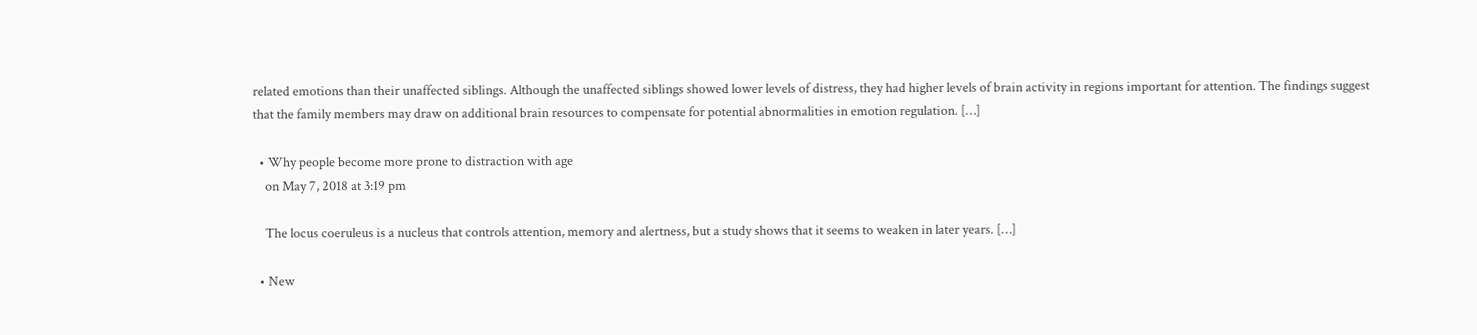related emotions than their unaffected siblings. Although the unaffected siblings showed lower levels of distress, they had higher levels of brain activity in regions important for attention. The findings suggest that the family members may draw on additional brain resources to compensate for potential abnormalities in emotion regulation. […]

  • Why people become more prone to distraction with age
    on May 7, 2018 at 3:19 pm

    The locus coeruleus is a nucleus that controls attention, memory and alertness, but a study shows that it seems to weaken in later years. […]

  • New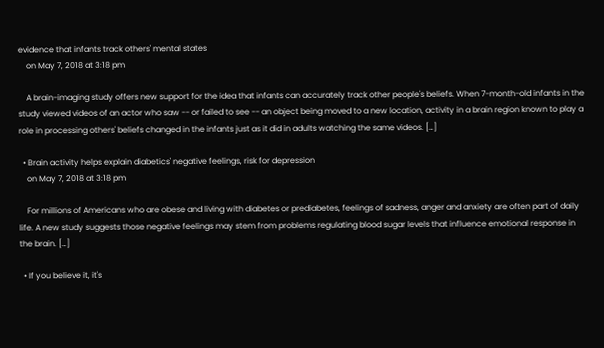evidence that infants track others' mental states
    on May 7, 2018 at 3:18 pm

    A brain-imaging study offers new support for the idea that infants can accurately track other people's beliefs. When 7-month-old infants in the study viewed videos of an actor who saw -- or failed to see -- an object being moved to a new location, activity in a brain region known to play a role in processing others' beliefs changed in the infants just as it did in adults watching the same videos. […]

  • Brain activity helps explain diabetics' negative feelings, risk for depression
    on May 7, 2018 at 3:18 pm

    For millions of Americans who are obese and living with diabetes or prediabetes, feelings of sadness, anger and anxiety are often part of daily life. A new study suggests those negative feelings may stem from problems regulating blood sugar levels that influence emotional response in the brain. […]

  • If you believe it, it's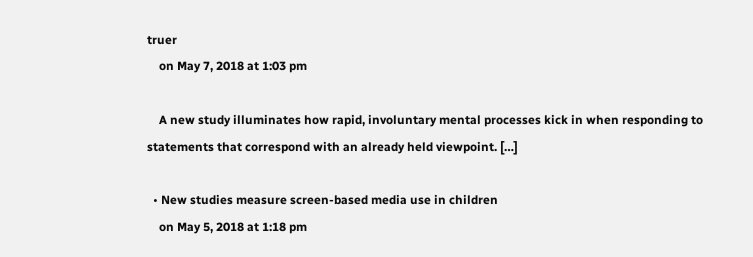truer
    on May 7, 2018 at 1:03 pm

    A new study illuminates how rapid, involuntary mental processes kick in when responding to statements that correspond with an already held viewpoint. […]

  • New studies measure screen-based media use in children
    on May 5, 2018 at 1:18 pm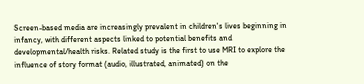Screen-based media are increasingly prevalent in children's lives beginning in infancy, with different aspects linked to potential benefits and developmental/health risks. Related study is the first to use MRI to explore the influence of story format (audio, illustrated, animated) on the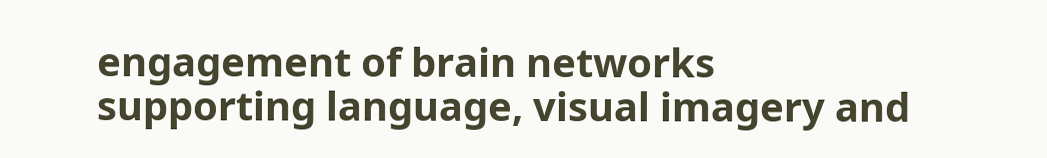engagement of brain networks supporting language, visual imagery and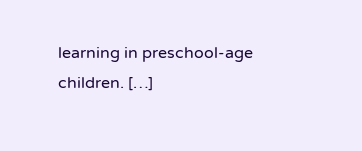learning in preschool-age children. […]